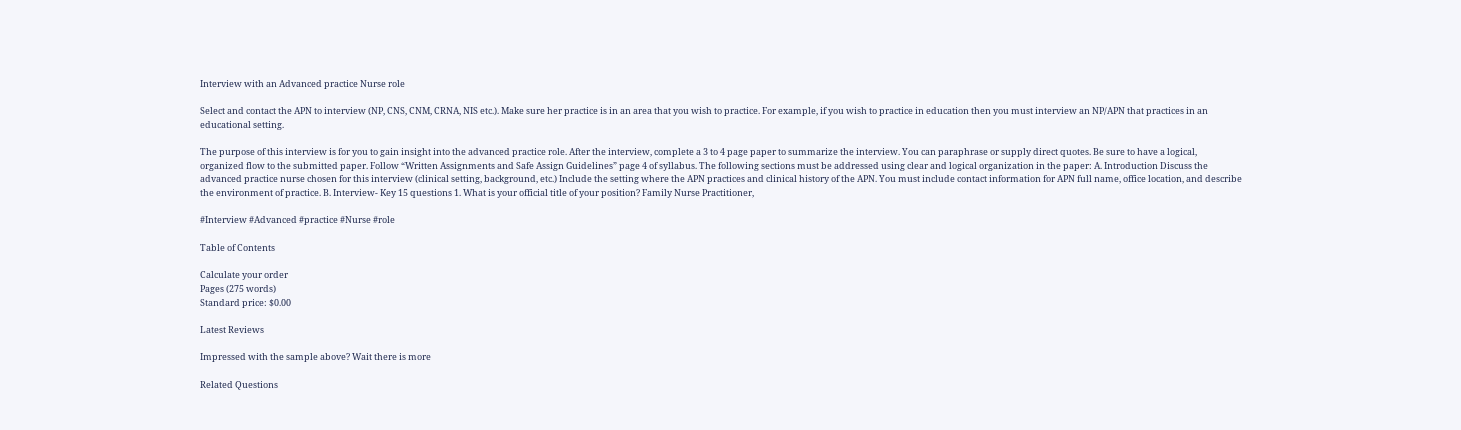Interview with an Advanced practice Nurse role

Select and contact the APN to interview (NP, CNS, CNM, CRNA, NIS etc.). Make sure her practice is in an area that you wish to practice. For example, if you wish to practice in education then you must interview an NP/APN that practices in an educational setting.

The purpose of this interview is for you to gain insight into the advanced practice role. After the interview, complete a 3 to 4 page paper to summarize the interview. You can paraphrase or supply direct quotes. Be sure to have a logical, organized flow to the submitted paper. Follow “Written Assignments and Safe Assign Guidelines” page 4 of syllabus. The following sections must be addressed using clear and logical organization in the paper: A. Introduction Discuss the advanced practice nurse chosen for this interview (clinical setting, background, etc.) Include the setting where the APN practices and clinical history of the APN. You must include contact information for APN full name, office location, and describe the environment of practice. B. Interview- Key 15 questions 1. What is your official title of your position? Family Nurse Practitioner,

#Interview #Advanced #practice #Nurse #role

Table of Contents

Calculate your order
Pages (275 words)
Standard price: $0.00

Latest Reviews

Impressed with the sample above? Wait there is more

Related Questions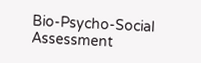Bio-Psycho-Social Assessment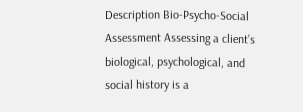Description Bio-Psycho-Social Assessment Assessing a client’s biological, psychological, and social history is a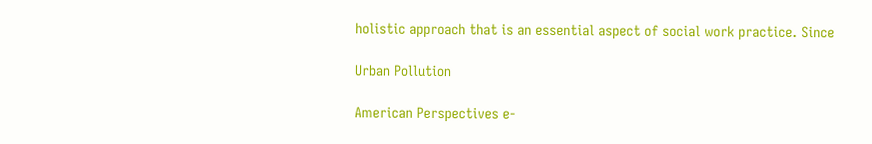holistic approach that is an essential aspect of social work practice. Since

Urban Pollution

American Perspectives e-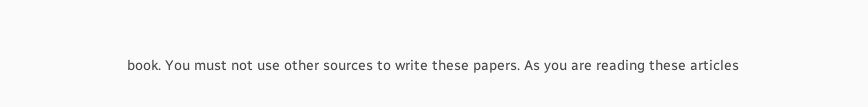book. You must not use other sources to write these papers. As you are reading these articles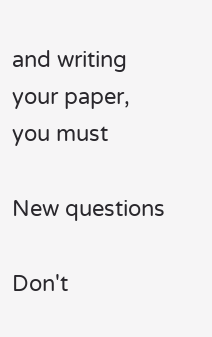and writing your paper, you must

New questions

Don't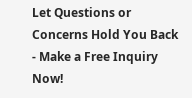Let Questions or Concerns Hold You Back - Make a Free Inquiry Now!